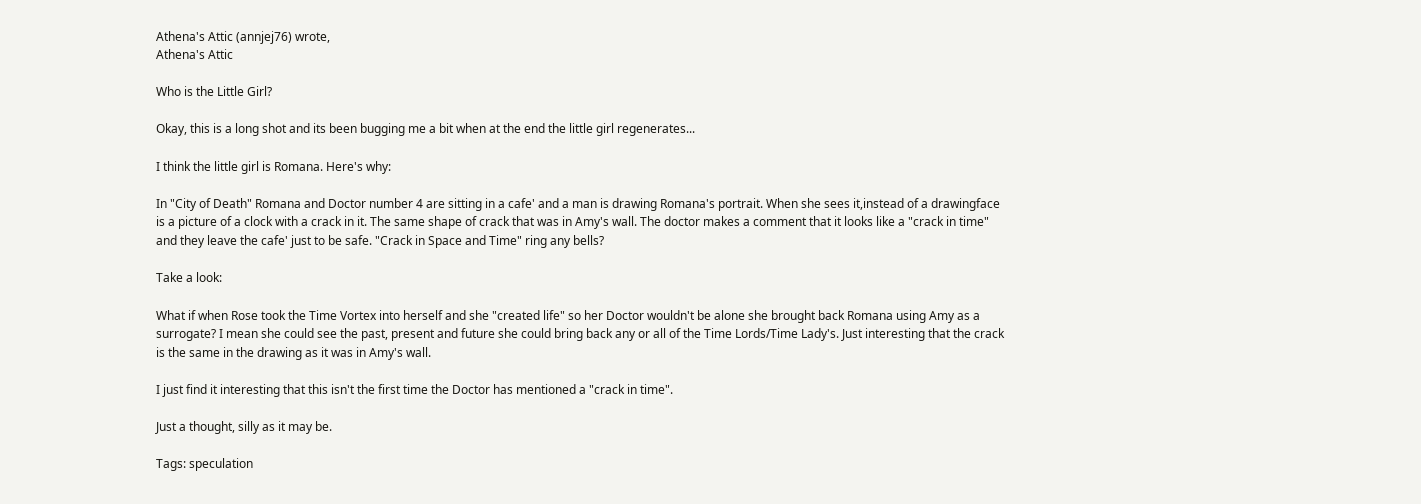Athena's Attic (annjej76) wrote,
Athena's Attic

Who is the Little Girl?

Okay, this is a long shot and its been bugging me a bit when at the end the little girl regenerates...

I think the little girl is Romana. Here's why:

In "City of Death" Romana and Doctor number 4 are sitting in a cafe' and a man is drawing Romana's portrait. When she sees it,instead of a drawingface is a picture of a clock with a crack in it. The same shape of crack that was in Amy's wall. The doctor makes a comment that it looks like a "crack in time" and they leave the cafe' just to be safe. "Crack in Space and Time" ring any bells?

Take a look:

What if when Rose took the Time Vortex into herself and she "created life" so her Doctor wouldn't be alone she brought back Romana using Amy as a surrogate? I mean she could see the past, present and future she could bring back any or all of the Time Lords/Time Lady's. Just interesting that the crack is the same in the drawing as it was in Amy's wall.

I just find it interesting that this isn't the first time the Doctor has mentioned a "crack in time".

Just a thought, silly as it may be.

Tags: speculation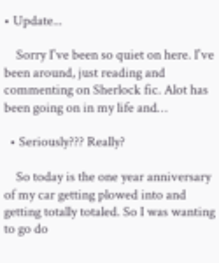• Update...

    Sorry I've been so quiet on here. I've been around, just reading and commenting on Sherlock fic. Alot has been going on in my life and…

  • Seriously??? Really?

    So today is the one year anniversary of my car getting plowed into and getting totally totaled. So I was wanting to go do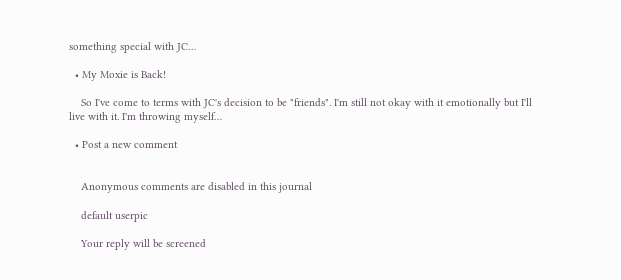something special with JC…

  • My Moxie is Back!

    So I've come to terms with JC's decision to be "friends". I'm still not okay with it emotionally but I'll live with it. I'm throwing myself…

  • Post a new comment


    Anonymous comments are disabled in this journal

    default userpic

    Your reply will be screened